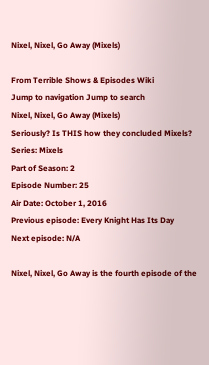Nixel, Nixel, Go Away (Mixels)

From Terrible Shows & Episodes Wiki
Jump to navigation Jump to search
Nixel, Nixel, Go Away (Mixels)
Seriously? Is THIS how they concluded Mixels?
Series: Mixels
Part of Season: 2
Episode Number: 25
Air Date: October 1, 2016
Previous episode: Every Knight Has Its Day
Next episode: N/A

Nixel, Nixel, Go Away is the fourth episode of the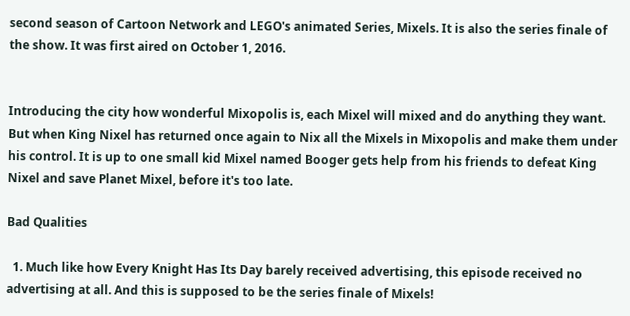second season of Cartoon Network and LEGO's animated Series, Mixels. It is also the series finale of the show. It was first aired on October 1, 2016.


Introducing the city how wonderful Mixopolis is, each Mixel will mixed and do anything they want. But when King Nixel has returned once again to Nix all the Mixels in Mixopolis and make them under his control. It is up to one small kid Mixel named Booger gets help from his friends to defeat King Nixel and save Planet Mixel, before it's too late.

Bad Qualities

  1. Much like how Every Knight Has Its Day barely received advertising, this episode received no advertising at all. And this is supposed to be the series finale of Mixels!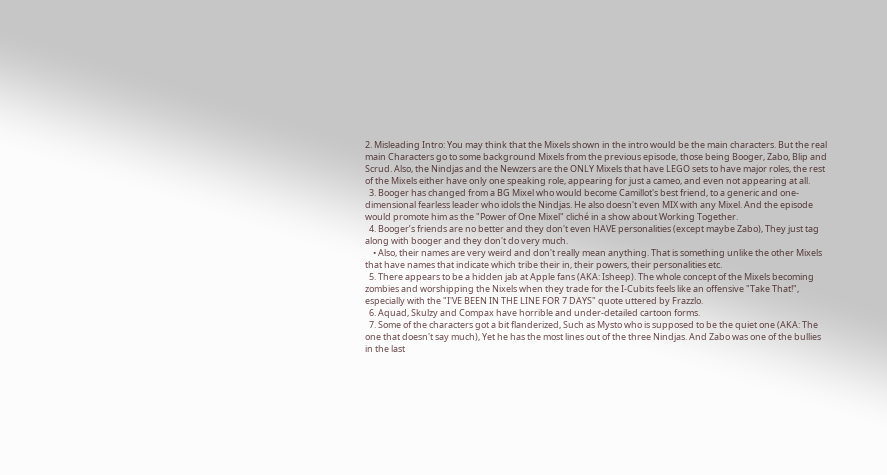2. Misleading Intro: You may think that the Mixels shown in the intro would be the main characters. But the real main Characters go to some background Mixels from the previous episode, those being Booger, Zabo, Blip and Scrud. Also, the Nindjas and the Newzers are the ONLY Mixels that have LEGO sets to have major roles, the rest of the Mixels either have only one speaking role, appearing for just a cameo, and even not appearing at all.
  3. Booger has changed from a BG Mixel who would become Camillot's best friend, to a generic and one-dimensional fearless leader who idols the Nindjas. He also doesn't even MIX with any Mixel. And the episode would promote him as the "Power of One Mixel" cliché in a show about Working Together.
  4. Booger’s friends are no better and they don't even HAVE personalities (except maybe Zabo), They just tag along with booger and they don't do very much.
    • Also, their names are very weird and don't really mean anything. That is something unlike the other Mixels that have names that indicate which tribe their in, their powers, their personalities etc.
  5. There appears to be a hidden jab at Apple fans (AKA: Isheep). The whole concept of the Mixels becoming zombies and worshipping the Nixels when they trade for the I-Cubits feels like an offensive "Take That!", especially with the "I'VE BEEN IN THE LINE FOR 7 DAYS" quote uttered by Frazzlo.
  6. Aquad, Skulzy and Compax have horrible and under-detailed cartoon forms.
  7. Some of the characters got a bit flanderized, Such as Mysto who is supposed to be the quiet one (AKA: The one that doesn't say much), Yet he has the most lines out of the three Nindjas. And Zabo was one of the bullies in the last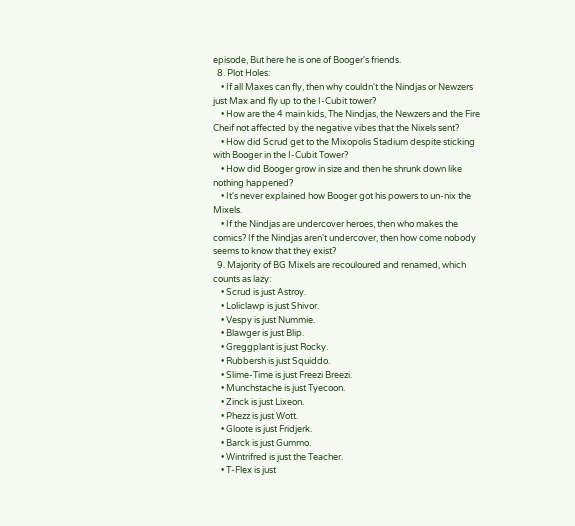episode, But here he is one of Booger's friends.
  8. Plot Holes:
    • If all Maxes can fly, then why couldn't the Nindjas or Newzers just Max and fly up to the I-Cubit tower?
    • How are the 4 main kids, The Nindjas, the Newzers and the Fire Cheif not affected by the negative vibes that the Nixels sent?
    • How did Scrud get to the Mixopolis Stadium despite sticking with Booger in the I-Cubit Tower?
    • How did Booger grow in size and then he shrunk down like nothing happened?
    • It's never explained how Booger got his powers to un-nix the Mixels.
    • If the Nindjas are undercover heroes, then who makes the comics? If the Nindjas aren't undercover, then how come nobody seems to know that they exist?
  9. Majority of BG Mixels are recouloured and renamed, which counts as lazy:
    • Scrud is just Astroy.
    • Loliclawp is just Shivor.
    • Vespy is just Nummie.
    • Blawger is just Blip.
    • Greggplant is just Rocky.
    • Rubbersh is just Squiddo.
    • Slime-Time is just Freezi Breezi.
    • Munchstache is just Tyecoon.
    • Zinck is just Lixeon.
    • Phezz is just Wott.
    • Gloote is just Fridjerk.
    • Barck is just Gummo.
    • Wintrifred is just the Teacher.
    • T-Flex is just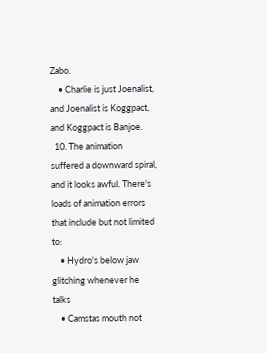Zabo.
    • Charlie is just Joenalist, and Joenalist is Koggpact, and Koggpact is Banjoe.
  10. The animation suffered a downward spiral, and it looks awful. There's loads of animation errors that include but not limited to:
    • Hydro's below jaw glitching whenever he talks
    • Camstas mouth not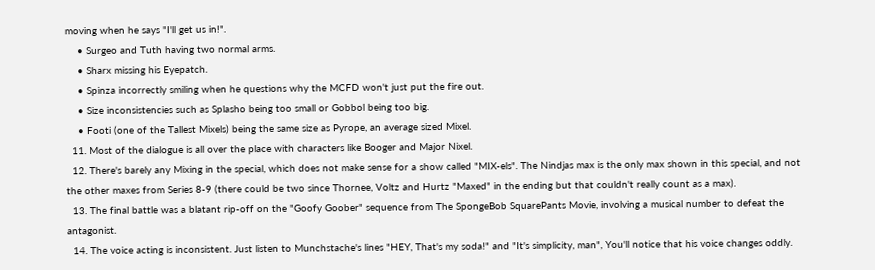moving when he says "I'll get us in!".
    • Surgeo and Tuth having two normal arms.
    • Sharx missing his Eyepatch.
    • Spinza incorrectly smiling when he questions why the MCFD won't just put the fire out.
    • Size inconsistencies such as Splasho being too small or Gobbol being too big.
    • Footi (one of the Tallest Mixels) being the same size as Pyrope, an average sized Mixel.
  11. Most of the dialogue is all over the place with characters like Booger and Major Nixel.
  12. There's barely any Mixing in the special, which does not make sense for a show called "MIX-els". The Nindjas max is the only max shown in this special, and not the other maxes from Series 8-9 (there could be two since Thornee, Voltz and Hurtz "Maxed" in the ending but that couldn't really count as a max).
  13. The final battle was a blatant rip-off on the "Goofy Goober" sequence from The SpongeBob SquarePants Movie, involving a musical number to defeat the antagonist.
  14. The voice acting is inconsistent. Just listen to Munchstache's lines "HEY, That's my soda!" and "It's simplicity, man", You'll notice that his voice changes oddly.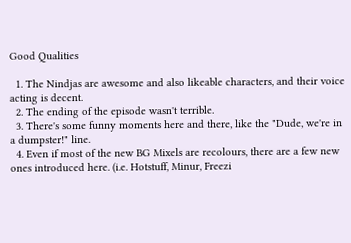Good Qualities

  1. The Nindjas are awesome and also likeable characters, and their voice acting is decent.
  2. The ending of the episode wasn't terrible.
  3. There's some funny moments here and there, like the "Dude, we're in a dumpster!" line.
  4. Even if most of the new BG Mixels are recolours, there are a few new ones introduced here. (i.e. Hotstuff, Minur, Freezi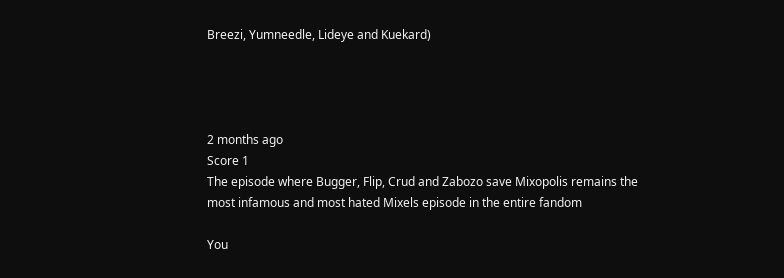Breezi, Yumneedle, Lideye and Kuekard)




2 months ago
Score 1
The episode where Bugger, Flip, Crud and Zabozo save Mixopolis remains the most infamous and most hated Mixels episode in the entire fandom

You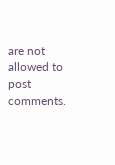are not allowed to post comments.